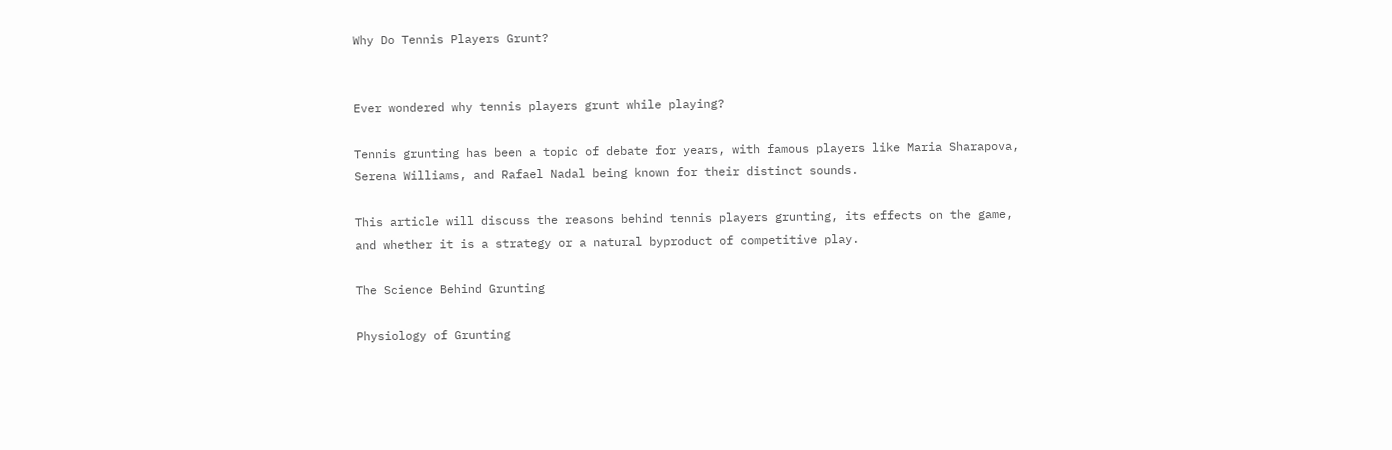Why Do Tennis Players Grunt?


Ever wondered why tennis players grunt while playing?

Tennis grunting has been a topic of debate for years, with famous players like Maria Sharapova, Serena Williams, and Rafael Nadal being known for their distinct sounds.

This article will discuss the reasons behind tennis players grunting, its effects on the game, and whether it is a strategy or a natural byproduct of competitive play.

The Science Behind Grunting

Physiology of Grunting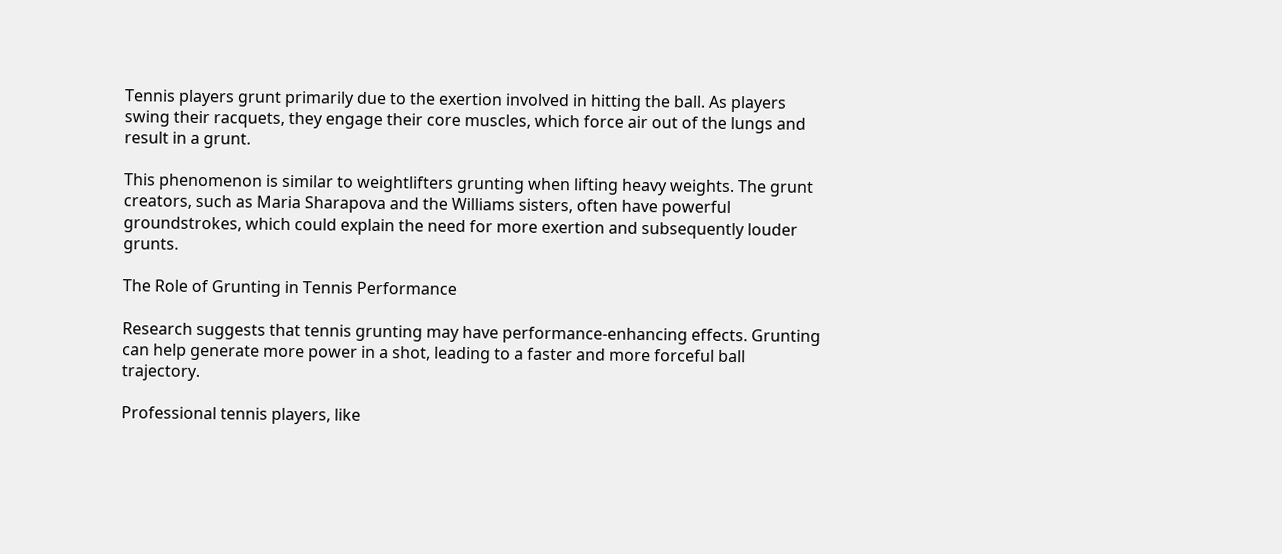Tennis players grunt primarily due to the exertion involved in hitting the ball. As players swing their racquets, they engage their core muscles, which force air out of the lungs and result in a grunt.

This phenomenon is similar to weightlifters grunting when lifting heavy weights. The grunt creators, such as Maria Sharapova and the Williams sisters, often have powerful groundstrokes, which could explain the need for more exertion and subsequently louder grunts.

The Role of Grunting in Tennis Performance

Research suggests that tennis grunting may have performance-enhancing effects. Grunting can help generate more power in a shot, leading to a faster and more forceful ball trajectory.

Professional tennis players, like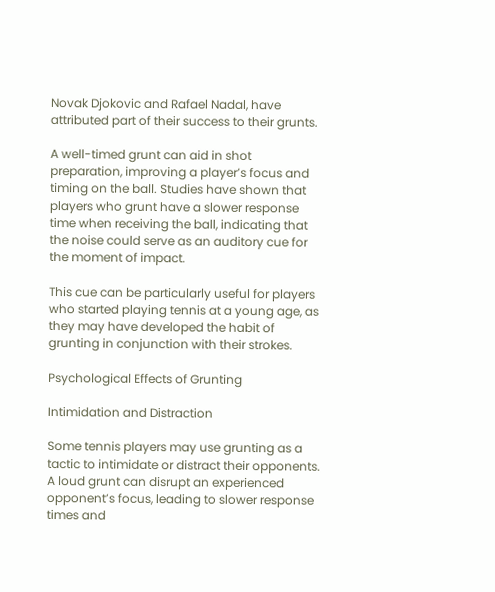Novak Djokovic and Rafael Nadal, have attributed part of their success to their grunts.

A well-timed grunt can aid in shot preparation, improving a player’s focus and timing on the ball. Studies have shown that players who grunt have a slower response time when receiving the ball, indicating that the noise could serve as an auditory cue for the moment of impact.

This cue can be particularly useful for players who started playing tennis at a young age, as they may have developed the habit of grunting in conjunction with their strokes.

Psychological Effects of Grunting

Intimidation and Distraction

Some tennis players may use grunting as a tactic to intimidate or distract their opponents. A loud grunt can disrupt an experienced opponent’s focus, leading to slower response times and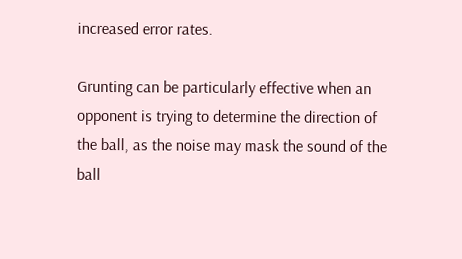increased error rates.

Grunting can be particularly effective when an opponent is trying to determine the direction of the ball, as the noise may mask the sound of the ball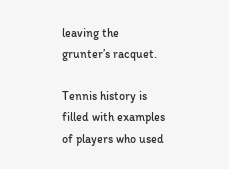leaving the grunter’s racquet.

Tennis history is filled with examples of players who used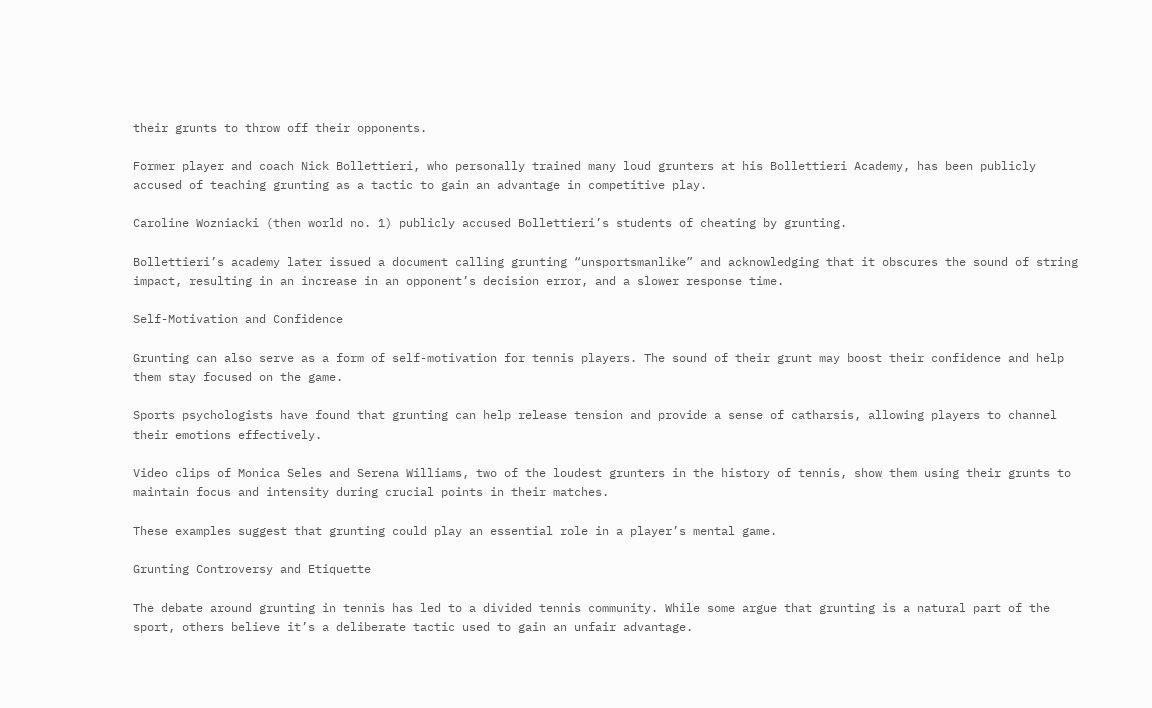their grunts to throw off their opponents.

Former player and coach Nick Bollettieri, who personally trained many loud grunters at his Bollettieri Academy, has been publicly accused of teaching grunting as a tactic to gain an advantage in competitive play.

Caroline Wozniacki (then world no. 1) publicly accused Bollettieri’s students of cheating by grunting.

Bollettieri’s academy later issued a document calling grunting “unsportsmanlike” and acknowledging that it obscures the sound of string impact, resulting in an increase in an opponent’s decision error, and a slower response time.

Self-Motivation and Confidence

Grunting can also serve as a form of self-motivation for tennis players. The sound of their grunt may boost their confidence and help them stay focused on the game.

Sports psychologists have found that grunting can help release tension and provide a sense of catharsis, allowing players to channel their emotions effectively.

Video clips of Monica Seles and Serena Williams, two of the loudest grunters in the history of tennis, show them using their grunts to maintain focus and intensity during crucial points in their matches.

These examples suggest that grunting could play an essential role in a player’s mental game.

Grunting Controversy and Etiquette

The debate around grunting in tennis has led to a divided tennis community. While some argue that grunting is a natural part of the sport, others believe it’s a deliberate tactic used to gain an unfair advantage.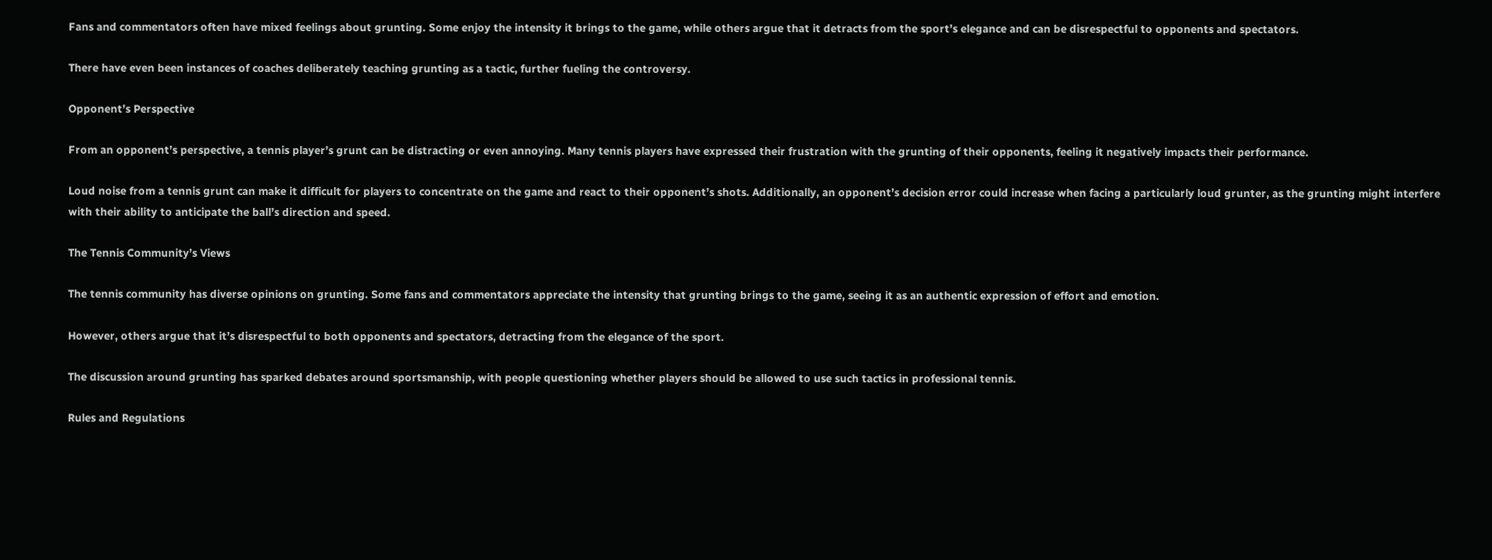Fans and commentators often have mixed feelings about grunting. Some enjoy the intensity it brings to the game, while others argue that it detracts from the sport’s elegance and can be disrespectful to opponents and spectators.

There have even been instances of coaches deliberately teaching grunting as a tactic, further fueling the controversy.

Opponent’s Perspective

From an opponent’s perspective, a tennis player’s grunt can be distracting or even annoying. Many tennis players have expressed their frustration with the grunting of their opponents, feeling it negatively impacts their performance.

Loud noise from a tennis grunt can make it difficult for players to concentrate on the game and react to their opponent’s shots. Additionally, an opponent’s decision error could increase when facing a particularly loud grunter, as the grunting might interfere with their ability to anticipate the ball’s direction and speed.

The Tennis Community’s Views

The tennis community has diverse opinions on grunting. Some fans and commentators appreciate the intensity that grunting brings to the game, seeing it as an authentic expression of effort and emotion.

However, others argue that it’s disrespectful to both opponents and spectators, detracting from the elegance of the sport.

The discussion around grunting has sparked debates around sportsmanship, with people questioning whether players should be allowed to use such tactics in professional tennis.

Rules and Regulations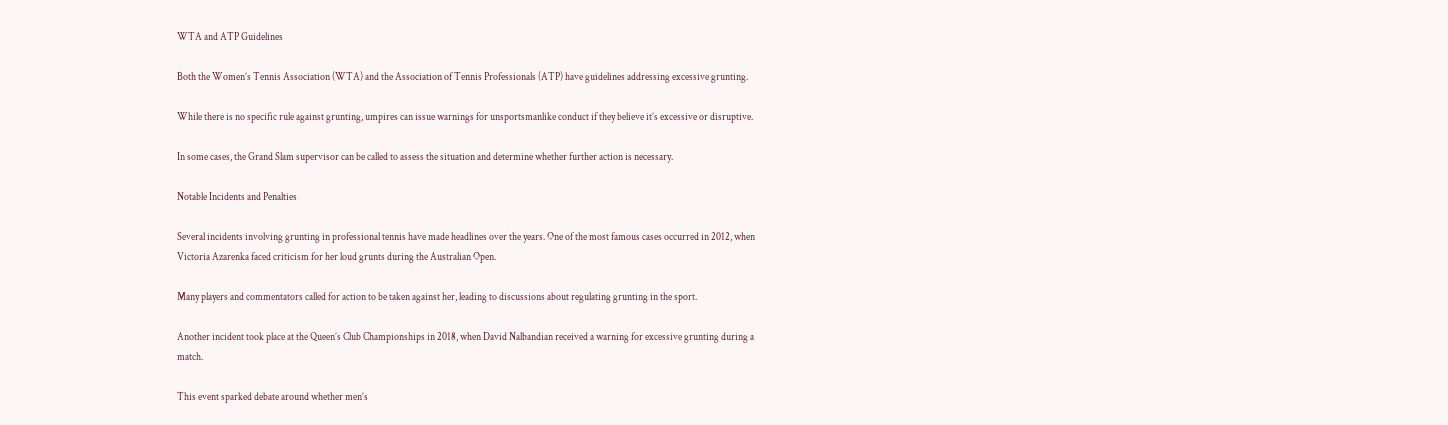WTA and ATP Guidelines

Both the Women’s Tennis Association (WTA) and the Association of Tennis Professionals (ATP) have guidelines addressing excessive grunting.

While there is no specific rule against grunting, umpires can issue warnings for unsportsmanlike conduct if they believe it’s excessive or disruptive.

In some cases, the Grand Slam supervisor can be called to assess the situation and determine whether further action is necessary.

Notable Incidents and Penalties

Several incidents involving grunting in professional tennis have made headlines over the years. One of the most famous cases occurred in 2012, when Victoria Azarenka faced criticism for her loud grunts during the Australian Open.

Many players and commentators called for action to be taken against her, leading to discussions about regulating grunting in the sport.

Another incident took place at the Queen’s Club Championships in 2018, when David Nalbandian received a warning for excessive grunting during a match.

This event sparked debate around whether men’s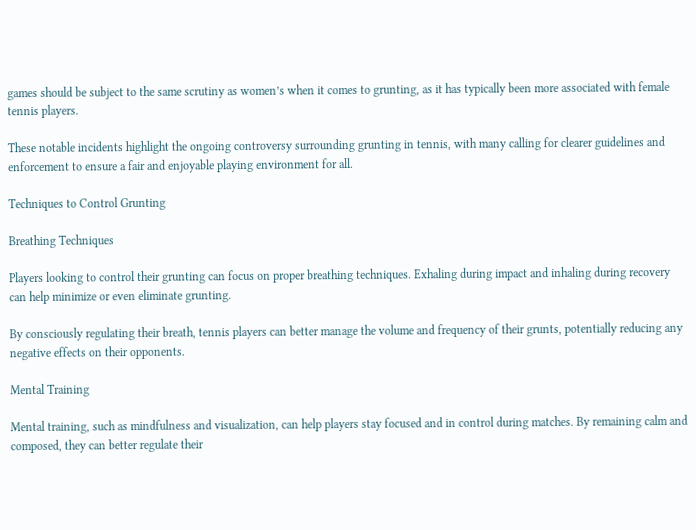games should be subject to the same scrutiny as women’s when it comes to grunting, as it has typically been more associated with female tennis players.

These notable incidents highlight the ongoing controversy surrounding grunting in tennis, with many calling for clearer guidelines and enforcement to ensure a fair and enjoyable playing environment for all.

Techniques to Control Grunting

Breathing Techniques

Players looking to control their grunting can focus on proper breathing techniques. Exhaling during impact and inhaling during recovery can help minimize or even eliminate grunting.

By consciously regulating their breath, tennis players can better manage the volume and frequency of their grunts, potentially reducing any negative effects on their opponents.

Mental Training

Mental training, such as mindfulness and visualization, can help players stay focused and in control during matches. By remaining calm and composed, they can better regulate their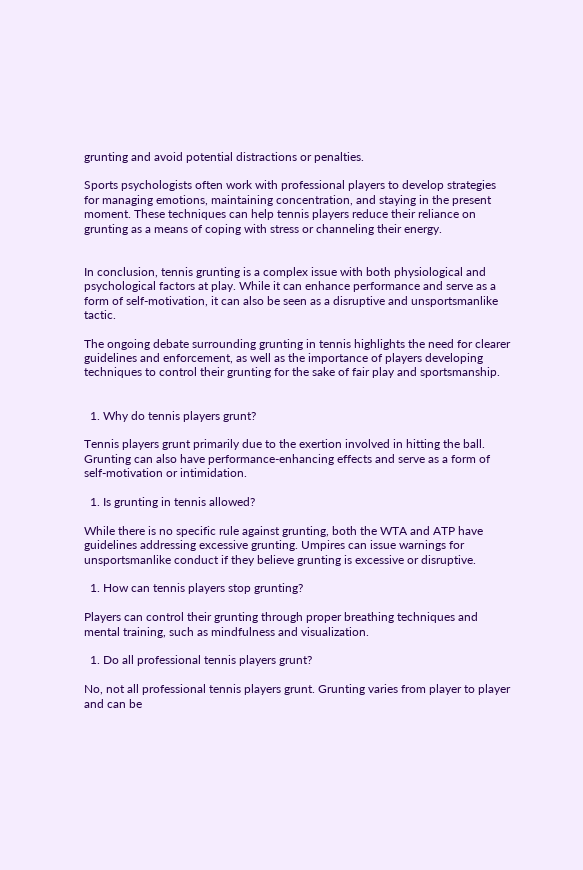grunting and avoid potential distractions or penalties.

Sports psychologists often work with professional players to develop strategies for managing emotions, maintaining concentration, and staying in the present moment. These techniques can help tennis players reduce their reliance on grunting as a means of coping with stress or channeling their energy.


In conclusion, tennis grunting is a complex issue with both physiological and psychological factors at play. While it can enhance performance and serve as a form of self-motivation, it can also be seen as a disruptive and unsportsmanlike tactic.

The ongoing debate surrounding grunting in tennis highlights the need for clearer guidelines and enforcement, as well as the importance of players developing techniques to control their grunting for the sake of fair play and sportsmanship.


  1. Why do tennis players grunt?

Tennis players grunt primarily due to the exertion involved in hitting the ball. Grunting can also have performance-enhancing effects and serve as a form of self-motivation or intimidation.

  1. Is grunting in tennis allowed?

While there is no specific rule against grunting, both the WTA and ATP have guidelines addressing excessive grunting. Umpires can issue warnings for unsportsmanlike conduct if they believe grunting is excessive or disruptive.

  1. How can tennis players stop grunting?

Players can control their grunting through proper breathing techniques and mental training, such as mindfulness and visualization.

  1. Do all professional tennis players grunt?

No, not all professional tennis players grunt. Grunting varies from player to player and can be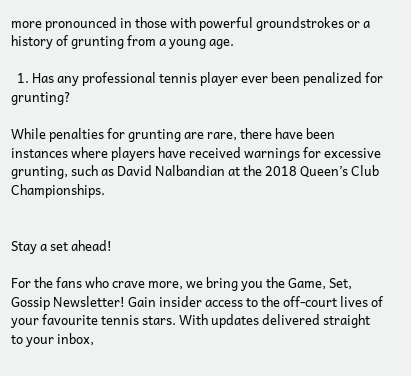more pronounced in those with powerful groundstrokes or a history of grunting from a young age.

  1. Has any professional tennis player ever been penalized for grunting?

While penalties for grunting are rare, there have been instances where players have received warnings for excessive grunting, such as David Nalbandian at the 2018 Queen’s Club Championships.


Stay a set ahead!

For the fans who crave more, we bring you the Game, Set, Gossip Newsletter! Gain insider access to the off-court lives of your favourite tennis stars. With updates delivered straight to your inbox,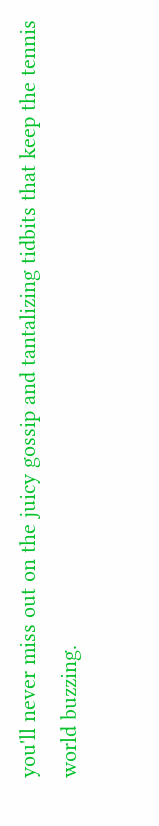you'll never miss out on the juicy gossip and tantalizing tidbits that keep the tennis world buzzing.